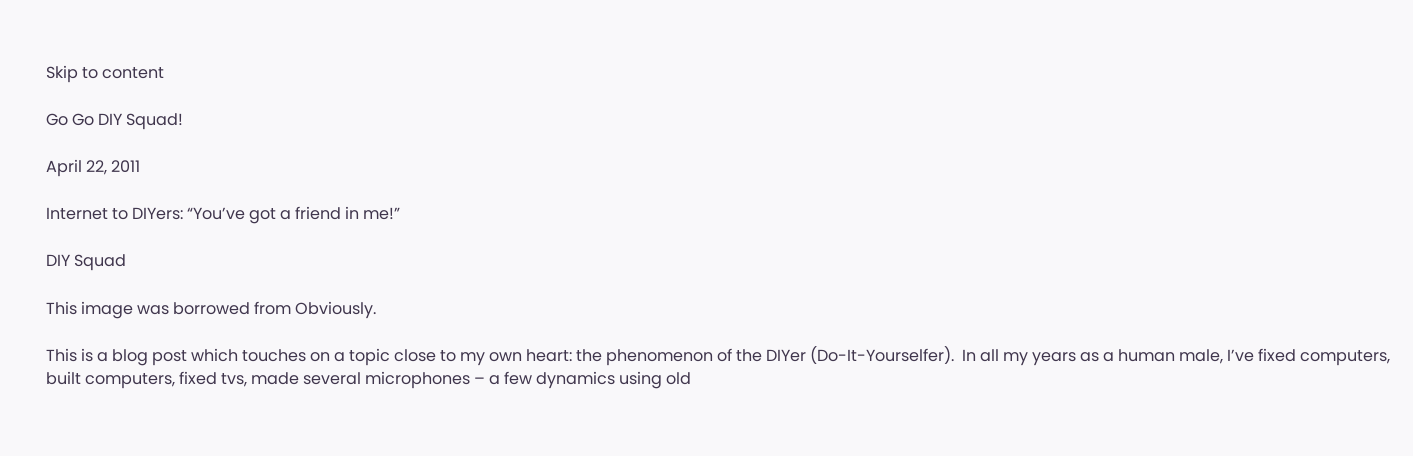Skip to content

Go Go DIY Squad!

April 22, 2011

Internet to DIYers: “You’ve got a friend in me!”

DIY Squad

This image was borrowed from Obviously.

This is a blog post which touches on a topic close to my own heart: the phenomenon of the DIYer (Do-It-Yourselfer).  In all my years as a human male, I’ve fixed computers, built computers, fixed tvs, made several microphones – a few dynamics using old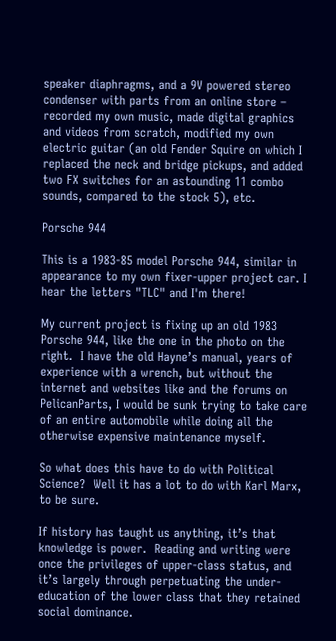speaker diaphragms, and a 9V powered stereo condenser with parts from an online store – recorded my own music, made digital graphics and videos from scratch, modified my own electric guitar (an old Fender Squire on which I replaced the neck and bridge pickups, and added two FX switches for an astounding 11 combo sounds, compared to the stock 5), etc.

Porsche 944

This is a 1983-85 model Porsche 944, similar in appearance to my own fixer-upper project car. I hear the letters "TLC" and I'm there!

My current project is fixing up an old 1983 Porsche 944, like the one in the photo on the right.  I have the old Hayne’s manual, years of experience with a wrench, but without the internet and websites like and the forums on PelicanParts, I would be sunk trying to take care of an entire automobile while doing all the otherwise expensive maintenance myself.

So what does this have to do with Political Science?  Well it has a lot to do with Karl Marx, to be sure.

If history has taught us anything, it’s that knowledge is power.  Reading and writing were once the privileges of upper-class status, and it’s largely through perpetuating the under-education of the lower class that they retained social dominance.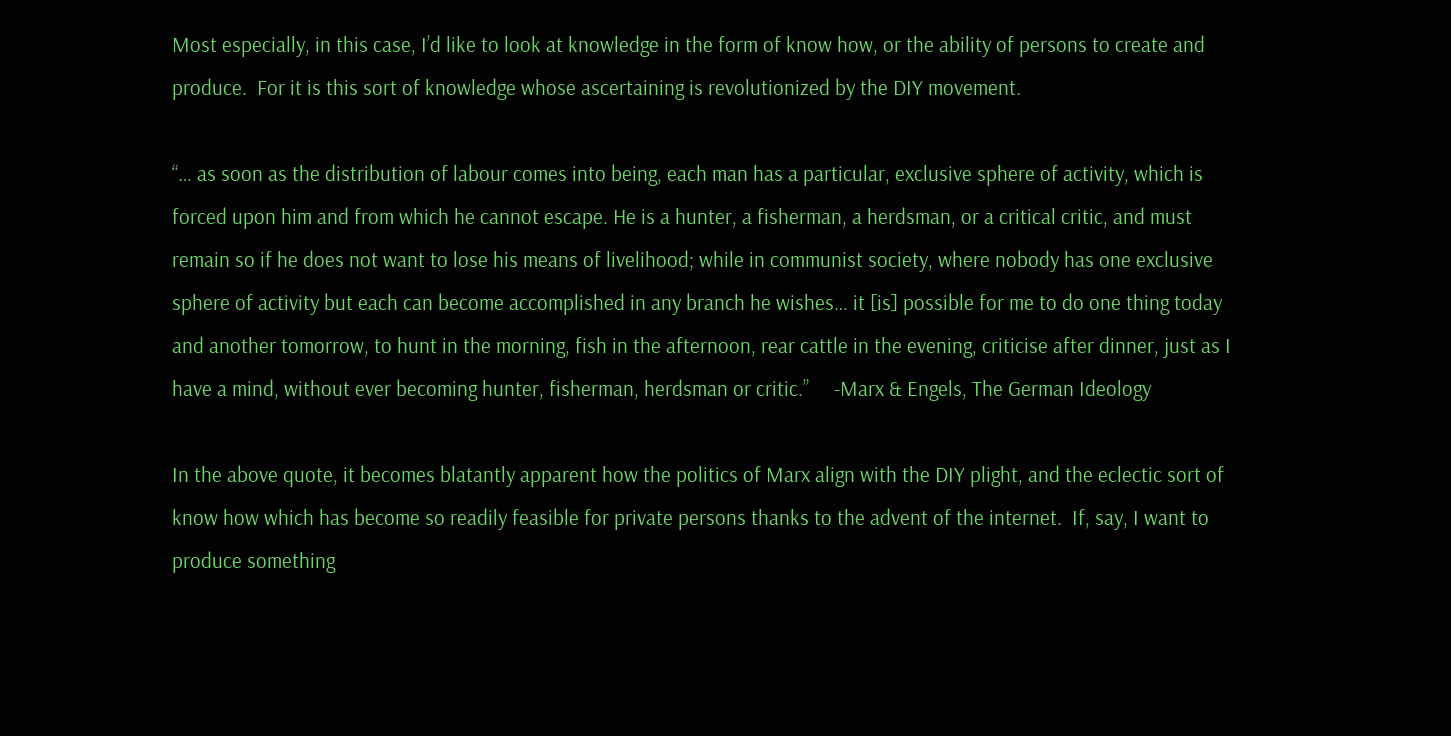Most especially, in this case, I’d like to look at knowledge in the form of know how, or the ability of persons to create and produce.  For it is this sort of knowledge whose ascertaining is revolutionized by the DIY movement.

“… as soon as the distribution of labour comes into being, each man has a particular, exclusive sphere of activity, which is forced upon him and from which he cannot escape. He is a hunter, a fisherman, a herdsman, or a critical critic, and must remain so if he does not want to lose his means of livelihood; while in communist society, where nobody has one exclusive sphere of activity but each can become accomplished in any branch he wishes… it [is] possible for me to do one thing today and another tomorrow, to hunt in the morning, fish in the afternoon, rear cattle in the evening, criticise after dinner, just as I have a mind, without ever becoming hunter, fisherman, herdsman or critic.”     -Marx & Engels, The German Ideology

In the above quote, it becomes blatantly apparent how the politics of Marx align with the DIY plight, and the eclectic sort of know how which has become so readily feasible for private persons thanks to the advent of the internet.  If, say, I want to produce something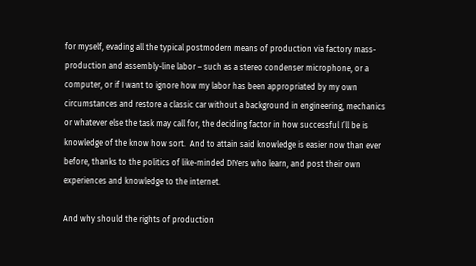for myself, evading all the typical postmodern means of production via factory mass-production and assembly-line labor – such as a stereo condenser microphone, or a computer, or if I want to ignore how my labor has been appropriated by my own circumstances and restore a classic car without a background in engineering, mechanics or whatever else the task may call for, the deciding factor in how successful I’ll be is knowledge of the know how sort.  And to attain said knowledge is easier now than ever before, thanks to the politics of like-minded DIYers who learn, and post their own experiences and knowledge to the internet.

And why should the rights of production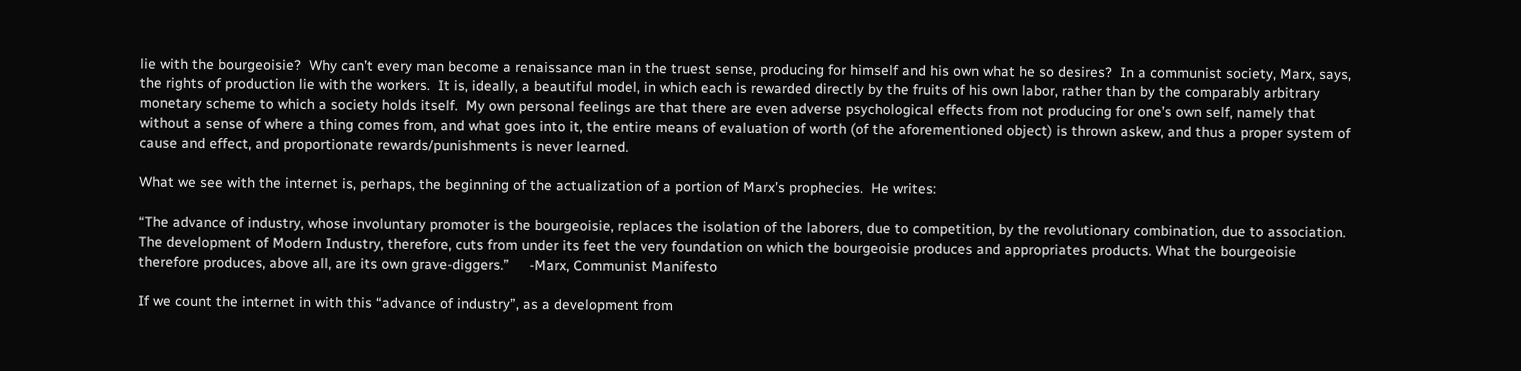lie with the bourgeoisie?  Why can’t every man become a renaissance man in the truest sense, producing for himself and his own what he so desires?  In a communist society, Marx, says, the rights of production lie with the workers.  It is, ideally, a beautiful model, in which each is rewarded directly by the fruits of his own labor, rather than by the comparably arbitrary monetary scheme to which a society holds itself.  My own personal feelings are that there are even adverse psychological effects from not producing for one’s own self, namely that without a sense of where a thing comes from, and what goes into it, the entire means of evaluation of worth (of the aforementioned object) is thrown askew, and thus a proper system of cause and effect, and proportionate rewards/punishments is never learned.

What we see with the internet is, perhaps, the beginning of the actualization of a portion of Marx’s prophecies.  He writes:

“The advance of industry, whose involuntary promoter is the bourgeoisie, replaces the isolation of the laborers, due to competition, by the revolutionary combination, due to association. The development of Modern Industry, therefore, cuts from under its feet the very foundation on which the bourgeoisie produces and appropriates products. What the bourgeoisie therefore produces, above all, are its own grave-diggers.”     -Marx, Communist Manifesto

If we count the internet in with this “advance of industry”, as a development from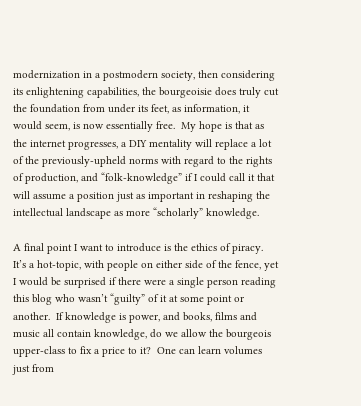modernization in a postmodern society, then considering its enlightening capabilities, the bourgeoisie does truly cut the foundation from under its feet, as information, it would seem, is now essentially free.  My hope is that as the internet progresses, a DIY mentality will replace a lot of the previously-upheld norms with regard to the rights of production, and “folk-knowledge” if I could call it that will assume a position just as important in reshaping the intellectual landscape as more “scholarly” knowledge.

A final point I want to introduce is the ethics of piracy.  It’s a hot-topic, with people on either side of the fence, yet I would be surprised if there were a single person reading this blog who wasn’t “guilty” of it at some point or another.  If knowledge is power, and books, films and music all contain knowledge, do we allow the bourgeois upper-class to fix a price to it?  One can learn volumes just from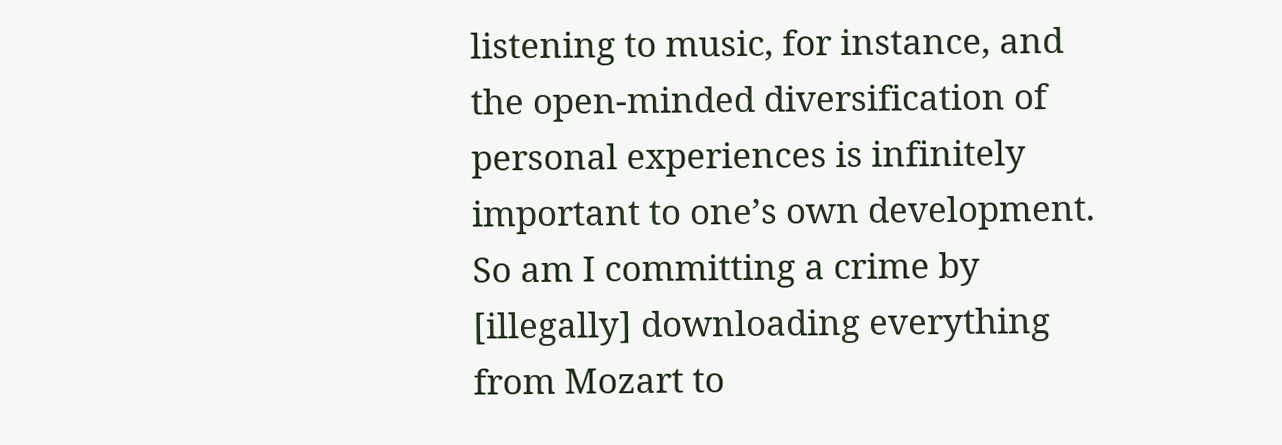listening to music, for instance, and the open-minded diversification of personal experiences is infinitely important to one’s own development.  So am I committing a crime by [illegally] downloading everything from Mozart to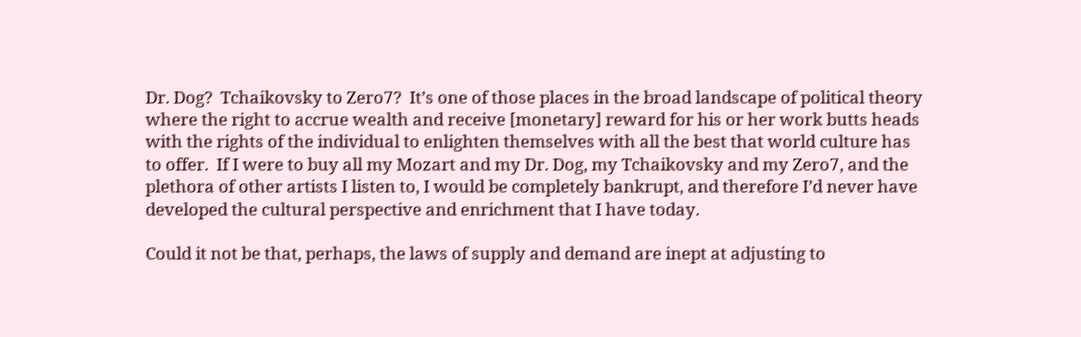Dr. Dog?  Tchaikovsky to Zero7?  It’s one of those places in the broad landscape of political theory where the right to accrue wealth and receive [monetary] reward for his or her work butts heads with the rights of the individual to enlighten themselves with all the best that world culture has to offer.  If I were to buy all my Mozart and my Dr. Dog, my Tchaikovsky and my Zero7, and the plethora of other artists I listen to, I would be completely bankrupt, and therefore I’d never have developed the cultural perspective and enrichment that I have today.

Could it not be that, perhaps, the laws of supply and demand are inept at adjusting to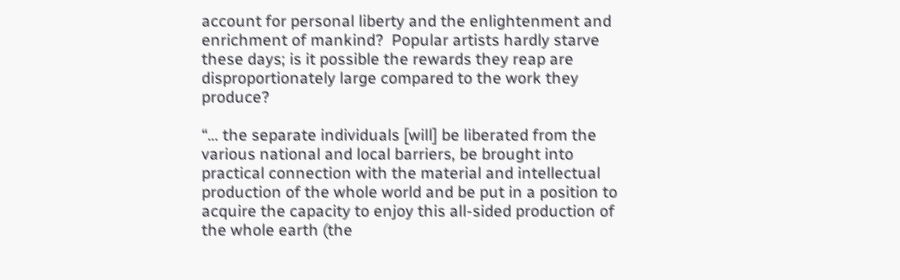account for personal liberty and the enlightenment and enrichment of mankind?  Popular artists hardly starve these days; is it possible the rewards they reap are disproportionately large compared to the work they produce?

“… the separate individuals [will] be liberated from the various national and local barriers, be brought into practical connection with the material and intellectual production of the whole world and be put in a position to acquire the capacity to enjoy this all-sided production of the whole earth (the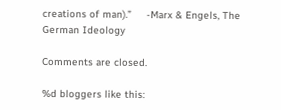creations of man).”     -Marx & Engels, The German Ideology

Comments are closed.

%d bloggers like this: